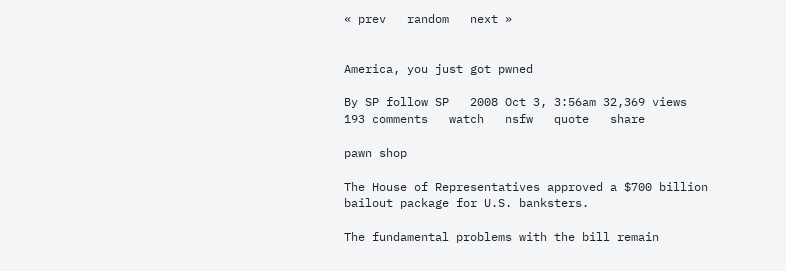« prev   random   next »


America, you just got pwned

By SP follow SP   2008 Oct 3, 3:56am 32,369 views   193 comments   watch   nsfw   quote   share

pawn shop

The House of Representatives approved a $700 billion bailout package for U.S. banksters.

The fundamental problems with the bill remain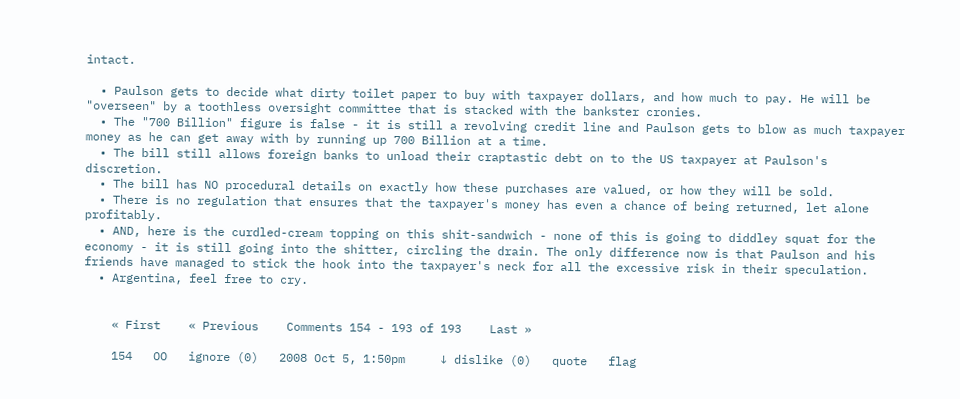intact.

  • Paulson gets to decide what dirty toilet paper to buy with taxpayer dollars, and how much to pay. He will be "overseen" by a toothless oversight committee that is stacked with the bankster cronies.
  • The "700 Billion" figure is false - it is still a revolving credit line and Paulson gets to blow as much taxpayer money as he can get away with by running up 700 Billion at a time.
  • The bill still allows foreign banks to unload their craptastic debt on to the US taxpayer at Paulson's discretion.
  • The bill has NO procedural details on exactly how these purchases are valued, or how they will be sold.
  • There is no regulation that ensures that the taxpayer's money has even a chance of being returned, let alone profitably.
  • AND, here is the curdled-cream topping on this shit-sandwich - none of this is going to diddley squat for the economy - it is still going into the shitter, circling the drain. The only difference now is that Paulson and his friends have managed to stick the hook into the taxpayer's neck for all the excessive risk in their speculation.
  • Argentina, feel free to cry.


    « First    « Previous    Comments 154 - 193 of 193    Last »

    154   OO   ignore (0)   2008 Oct 5, 1:50pm     ↓ dislike (0)   quote   flag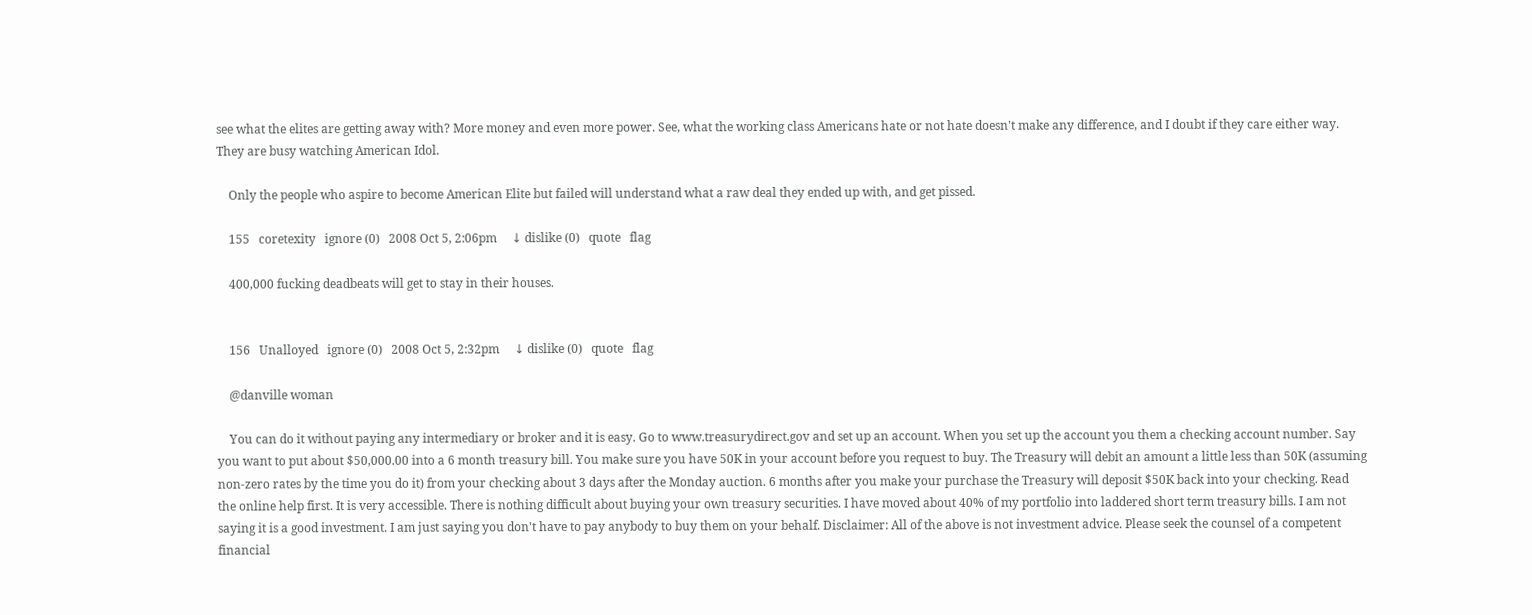see what the elites are getting away with? More money and even more power. See, what the working class Americans hate or not hate doesn't make any difference, and I doubt if they care either way. They are busy watching American Idol.

    Only the people who aspire to become American Elite but failed will understand what a raw deal they ended up with, and get pissed.

    155   coretexity   ignore (0)   2008 Oct 5, 2:06pm     ↓ dislike (0)   quote   flag

    400,000 fucking deadbeats will get to stay in their houses.


    156   Unalloyed   ignore (0)   2008 Oct 5, 2:32pm     ↓ dislike (0)   quote   flag

    @danville woman

    You can do it without paying any intermediary or broker and it is easy. Go to www.treasurydirect.gov and set up an account. When you set up the account you them a checking account number. Say you want to put about $50,000.00 into a 6 month treasury bill. You make sure you have 50K in your account before you request to buy. The Treasury will debit an amount a little less than 50K (assuming non-zero rates by the time you do it) from your checking about 3 days after the Monday auction. 6 months after you make your purchase the Treasury will deposit $50K back into your checking. Read the online help first. It is very accessible. There is nothing difficult about buying your own treasury securities. I have moved about 40% of my portfolio into laddered short term treasury bills. I am not saying it is a good investment. I am just saying you don't have to pay anybody to buy them on your behalf. Disclaimer: All of the above is not investment advice. Please seek the counsel of a competent financial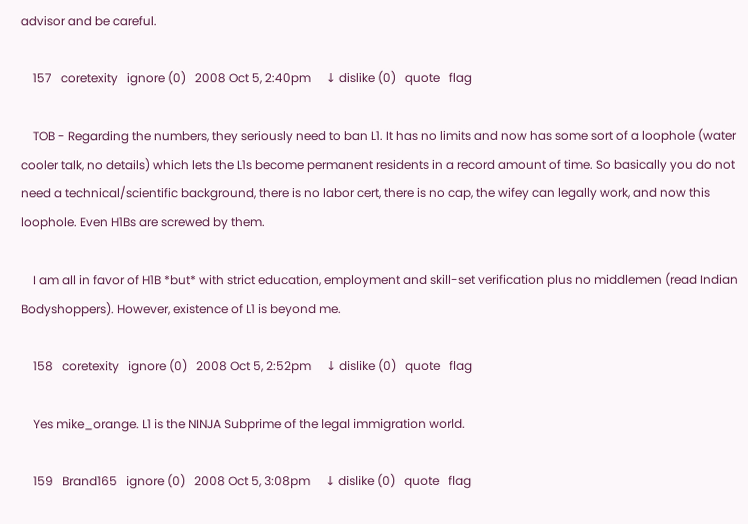advisor and be careful.

    157   coretexity   ignore (0)   2008 Oct 5, 2:40pm     ↓ dislike (0)   quote   flag

    TOB - Regarding the numbers, they seriously need to ban L1. It has no limits and now has some sort of a loophole (water cooler talk, no details) which lets the L1s become permanent residents in a record amount of time. So basically you do not need a technical/scientific background, there is no labor cert, there is no cap, the wifey can legally work, and now this loophole. Even H1Bs are screwed by them.

    I am all in favor of H1B *but* with strict education, employment and skill-set verification plus no middlemen (read Indian Bodyshoppers). However, existence of L1 is beyond me.

    158   coretexity   ignore (0)   2008 Oct 5, 2:52pm     ↓ dislike (0)   quote   flag

    Yes mike_orange. L1 is the NINJA Subprime of the legal immigration world.

    159   Brand165   ignore (0)   2008 Oct 5, 3:08pm     ↓ dislike (0)   quote   flag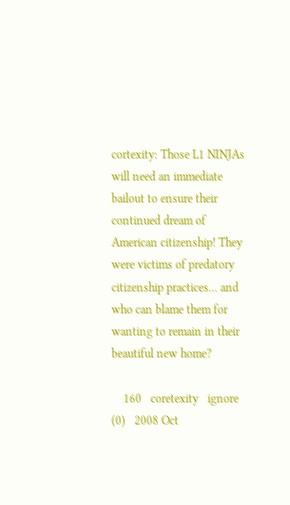cortexity: Those L1 NINJAs will need an immediate bailout to ensure their continued dream of American citizenship! They were victims of predatory citizenship practices... and who can blame them for wanting to remain in their beautiful new home?

    160   coretexity   ignore (0)   2008 Oct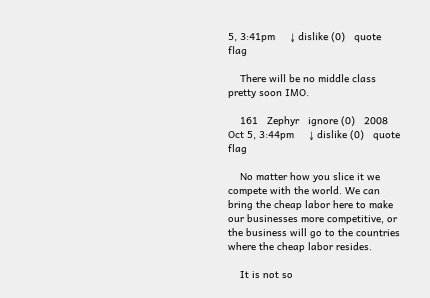5, 3:41pm     ↓ dislike (0)   quote   flag

    There will be no middle class pretty soon IMO.

    161   Zephyr   ignore (0)   2008 Oct 5, 3:44pm     ↓ dislike (0)   quote   flag

    No matter how you slice it we compete with the world. We can bring the cheap labor here to make our businesses more competitive, or the business will go to the countries where the cheap labor resides.

    It is not so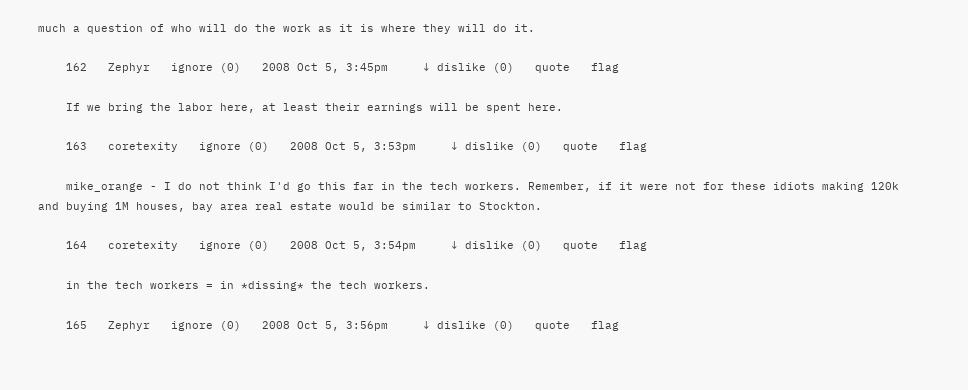much a question of who will do the work as it is where they will do it.

    162   Zephyr   ignore (0)   2008 Oct 5, 3:45pm     ↓ dislike (0)   quote   flag

    If we bring the labor here, at least their earnings will be spent here.

    163   coretexity   ignore (0)   2008 Oct 5, 3:53pm     ↓ dislike (0)   quote   flag

    mike_orange - I do not think I'd go this far in the tech workers. Remember, if it were not for these idiots making 120k and buying 1M houses, bay area real estate would be similar to Stockton.

    164   coretexity   ignore (0)   2008 Oct 5, 3:54pm     ↓ dislike (0)   quote   flag

    in the tech workers = in *dissing* the tech workers.

    165   Zephyr   ignore (0)   2008 Oct 5, 3:56pm     ↓ dislike (0)   quote   flag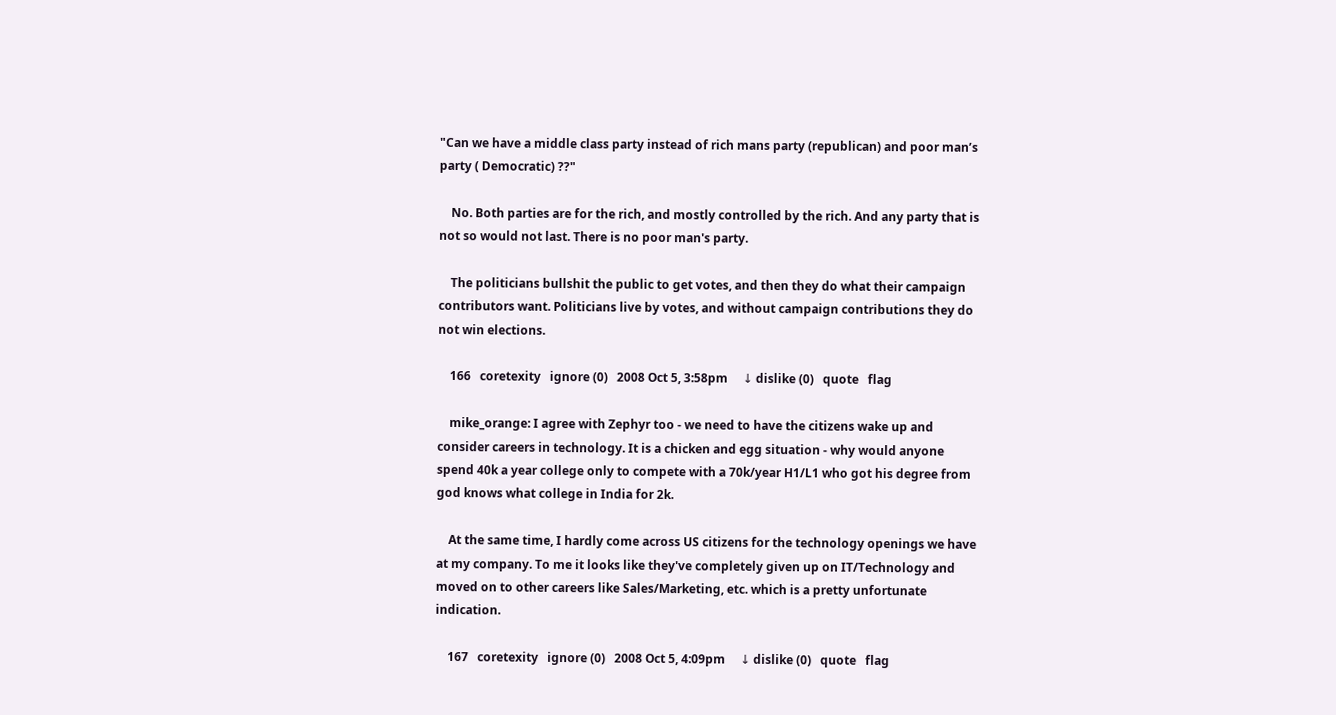"Can we have a middle class party instead of rich mans party (republican) and poor man’s party ( Democratic) ??"

    No. Both parties are for the rich, and mostly controlled by the rich. And any party that is not so would not last. There is no poor man's party.

    The politicians bullshit the public to get votes, and then they do what their campaign contributors want. Politicians live by votes, and without campaign contributions they do not win elections.

    166   coretexity   ignore (0)   2008 Oct 5, 3:58pm     ↓ dislike (0)   quote   flag

    mike_orange: I agree with Zephyr too - we need to have the citizens wake up and consider careers in technology. It is a chicken and egg situation - why would anyone spend 40k a year college only to compete with a 70k/year H1/L1 who got his degree from god knows what college in India for 2k.

    At the same time, I hardly come across US citizens for the technology openings we have at my company. To me it looks like they've completely given up on IT/Technology and moved on to other careers like Sales/Marketing, etc. which is a pretty unfortunate indication.

    167   coretexity   ignore (0)   2008 Oct 5, 4:09pm     ↓ dislike (0)   quote   flag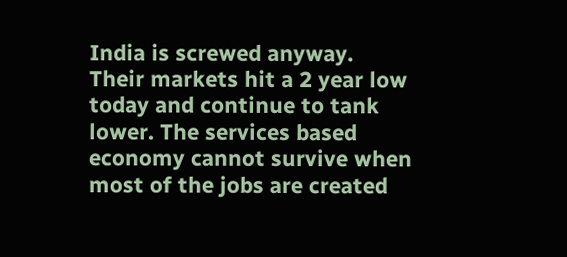India is screwed anyway. Their markets hit a 2 year low today and continue to tank lower. The services based economy cannot survive when most of the jobs are created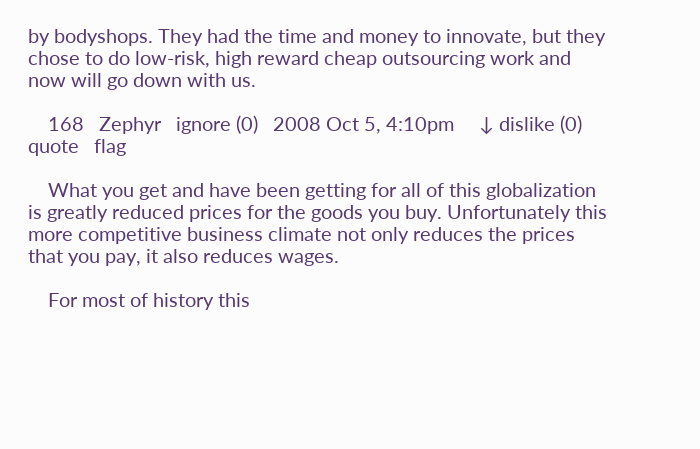by bodyshops. They had the time and money to innovate, but they chose to do low-risk, high reward cheap outsourcing work and now will go down with us.

    168   Zephyr   ignore (0)   2008 Oct 5, 4:10pm     ↓ dislike (0)   quote   flag

    What you get and have been getting for all of this globalization is greatly reduced prices for the goods you buy. Unfortunately this more competitive business climate not only reduces the prices that you pay, it also reduces wages.

    For most of history this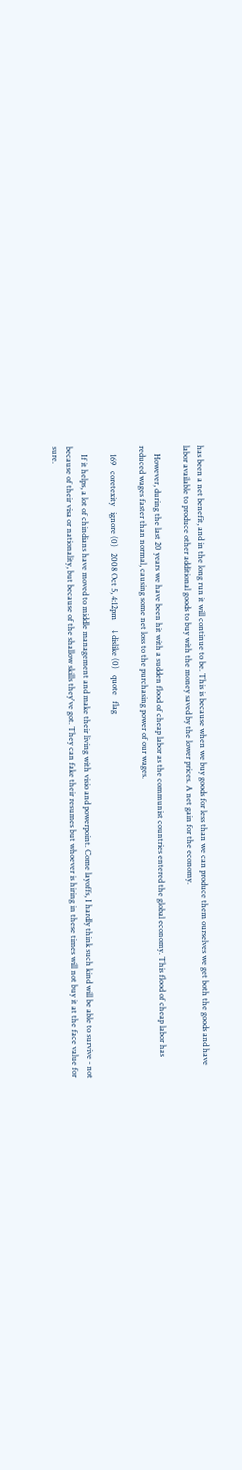has been a net benefit, and in the long run it will continue to be. This is because when we buy goods for less than we can produce them ourselves we get both the goods and have labor available to produce other additional goods to buy with the money saved by the lower prices. A net gain for the economy.

    However, during the last 20 years we have been hit with a sudden flood of cheap labor as the communist countries entered the global economy. This flood of cheap labor has reduced wages faster than normal, causing some net loss to the purchasing power of our wages.

    169   coretexity   ignore (0)   2008 Oct 5, 4:12pm     ↓ dislike (0)   quote   flag

    If it helps, a lot of chindians have moved to middle management and make their living with visio and powerpoint. Come layoffs, I hardly think such kind will be able to survive - not because of their visa or nationality, but because of the shallow skills they've got. They can fake their resumes but whoever is hiring in these times will not buy it at the face value for sure.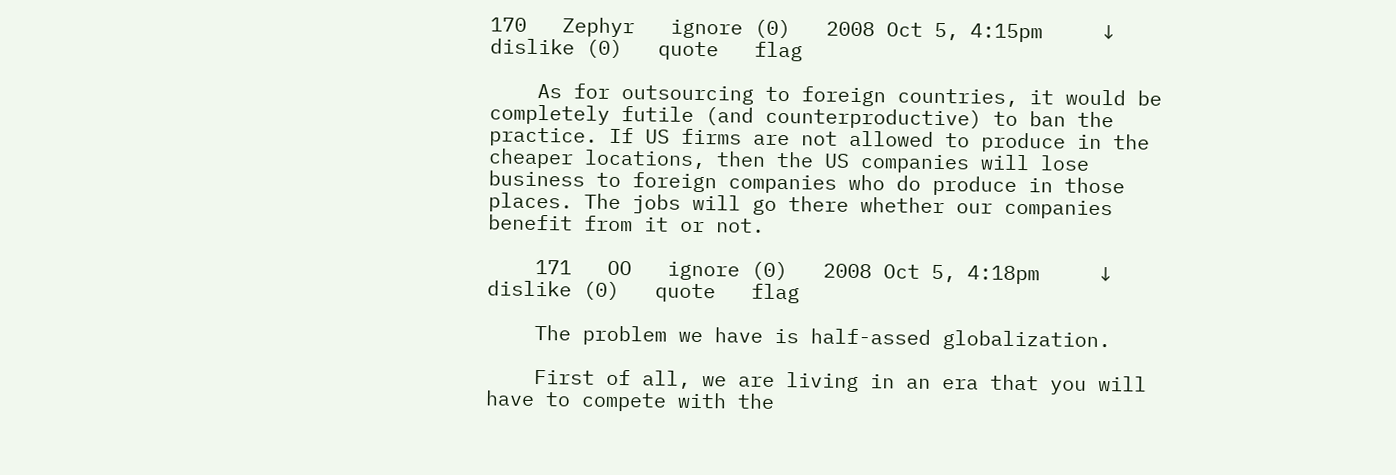170   Zephyr   ignore (0)   2008 Oct 5, 4:15pm     ↓ dislike (0)   quote   flag

    As for outsourcing to foreign countries, it would be completely futile (and counterproductive) to ban the practice. If US firms are not allowed to produce in the cheaper locations, then the US companies will lose business to foreign companies who do produce in those places. The jobs will go there whether our companies benefit from it or not.

    171   OO   ignore (0)   2008 Oct 5, 4:18pm     ↓ dislike (0)   quote   flag

    The problem we have is half-assed globalization.

    First of all, we are living in an era that you will have to compete with the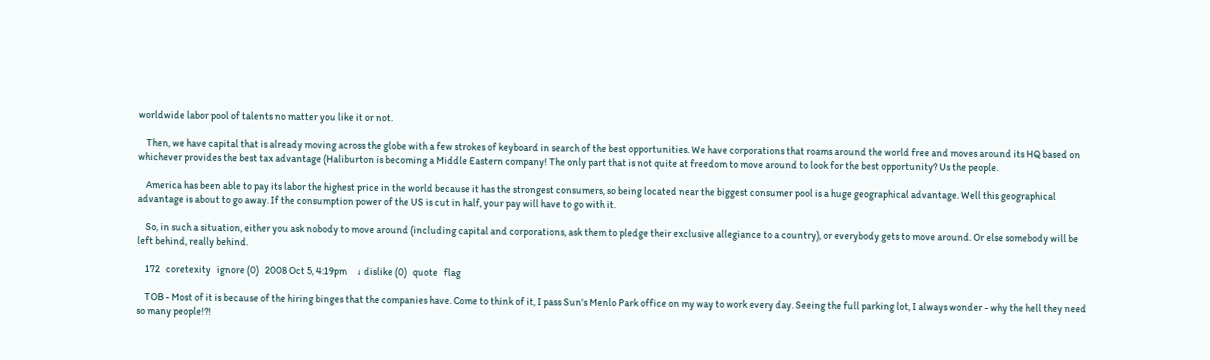worldwide labor pool of talents no matter you like it or not.

    Then, we have capital that is already moving across the globe with a few strokes of keyboard in search of the best opportunities. We have corporations that roams around the world free and moves around its HQ based on whichever provides the best tax advantage (Haliburton is becoming a Middle Eastern company! The only part that is not quite at freedom to move around to look for the best opportunity? Us the people.

    America has been able to pay its labor the highest price in the world because it has the strongest consumers, so being located near the biggest consumer pool is a huge geographical advantage. Well this geographical advantage is about to go away. If the consumption power of the US is cut in half, your pay will have to go with it.

    So, in such a situation, either you ask nobody to move around (including capital and corporations, ask them to pledge their exclusive allegiance to a country), or everybody gets to move around. Or else somebody will be left behind, really behind.

    172   coretexity   ignore (0)   2008 Oct 5, 4:19pm     ↓ dislike (0)   quote   flag

    TOB - Most of it is because of the hiring binges that the companies have. Come to think of it, I pass Sun's Menlo Park office on my way to work every day. Seeing the full parking lot, I always wonder - why the hell they need so many people!?!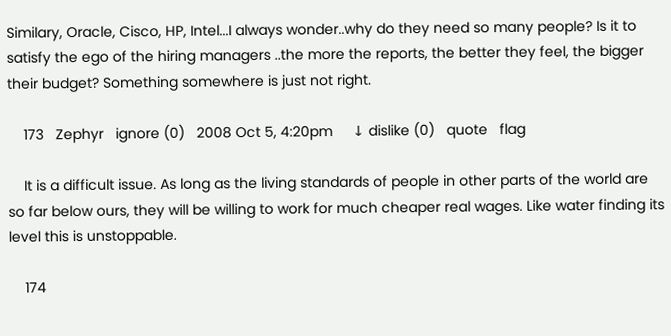Similary, Oracle, Cisco, HP, Intel...I always wonder..why do they need so many people? Is it to satisfy the ego of the hiring managers ..the more the reports, the better they feel, the bigger their budget? Something somewhere is just not right.

    173   Zephyr   ignore (0)   2008 Oct 5, 4:20pm     ↓ dislike (0)   quote   flag

    It is a difficult issue. As long as the living standards of people in other parts of the world are so far below ours, they will be willing to work for much cheaper real wages. Like water finding its level this is unstoppable.

    174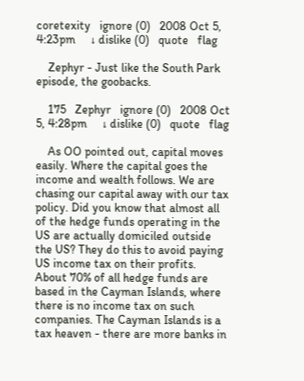coretexity   ignore (0)   2008 Oct 5, 4:23pm     ↓ dislike (0)   quote   flag

    Zephyr - Just like the South Park episode, the goobacks.

    175   Zephyr   ignore (0)   2008 Oct 5, 4:28pm     ↓ dislike (0)   quote   flag

    As OO pointed out, capital moves easily. Where the capital goes the income and wealth follows. We are chasing our capital away with our tax policy. Did you know that almost all of the hedge funds operating in the US are actually domiciled outside the US? They do this to avoid paying US income tax on their profits. About 70% of all hedge funds are based in the Cayman Islands, where there is no income tax on such companies. The Cayman Islands is a tax heaven - there are more banks in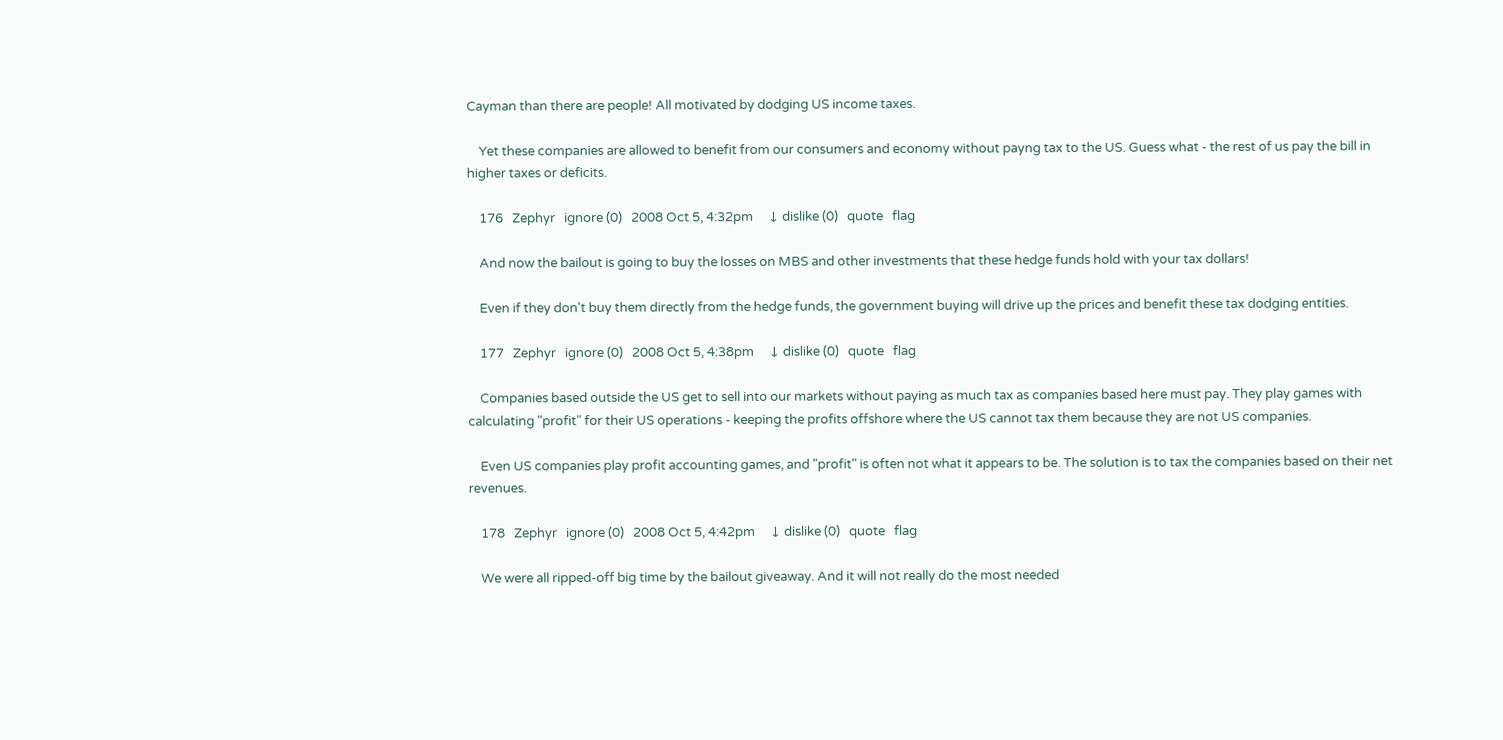Cayman than there are people! All motivated by dodging US income taxes.

    Yet these companies are allowed to benefit from our consumers and economy without payng tax to the US. Guess what - the rest of us pay the bill in higher taxes or deficits.

    176   Zephyr   ignore (0)   2008 Oct 5, 4:32pm     ↓ dislike (0)   quote   flag

    And now the bailout is going to buy the losses on MBS and other investments that these hedge funds hold with your tax dollars!

    Even if they don't buy them directly from the hedge funds, the government buying will drive up the prices and benefit these tax dodging entities.

    177   Zephyr   ignore (0)   2008 Oct 5, 4:38pm     ↓ dislike (0)   quote   flag

    Companies based outside the US get to sell into our markets without paying as much tax as companies based here must pay. They play games with calculating "profit" for their US operations - keeping the profits offshore where the US cannot tax them because they are not US companies.

    Even US companies play profit accounting games, and "profit" is often not what it appears to be. The solution is to tax the companies based on their net revenues.

    178   Zephyr   ignore (0)   2008 Oct 5, 4:42pm     ↓ dislike (0)   quote   flag

    We were all ripped-off big time by the bailout giveaway. And it will not really do the most needed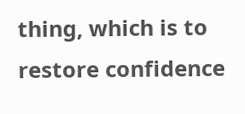thing, which is to restore confidence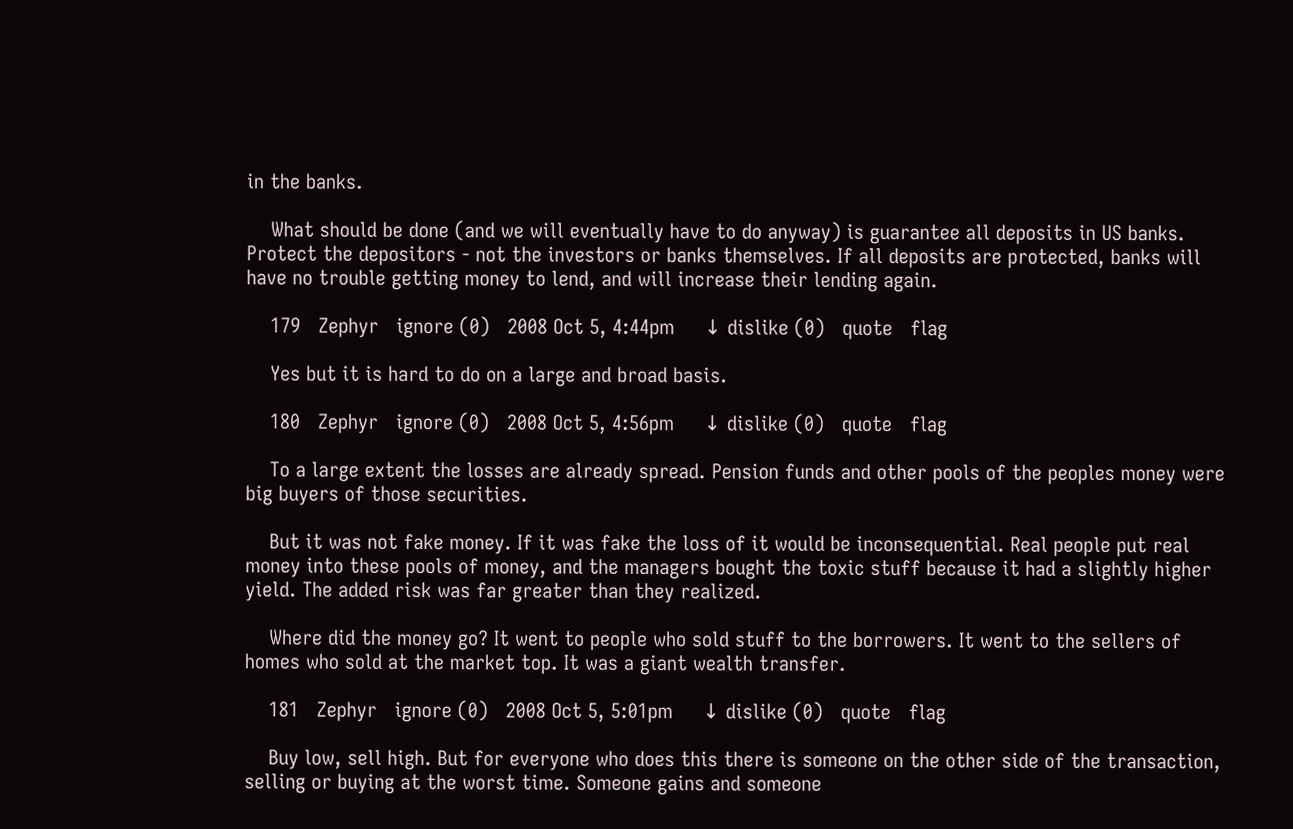in the banks.

    What should be done (and we will eventually have to do anyway) is guarantee all deposits in US banks. Protect the depositors - not the investors or banks themselves. If all deposits are protected, banks will have no trouble getting money to lend, and will increase their lending again.

    179   Zephyr   ignore (0)   2008 Oct 5, 4:44pm     ↓ dislike (0)   quote   flag

    Yes but it is hard to do on a large and broad basis.

    180   Zephyr   ignore (0)   2008 Oct 5, 4:56pm     ↓ dislike (0)   quote   flag

    To a large extent the losses are already spread. Pension funds and other pools of the peoples money were big buyers of those securities.

    But it was not fake money. If it was fake the loss of it would be inconsequential. Real people put real money into these pools of money, and the managers bought the toxic stuff because it had a slightly higher yield. The added risk was far greater than they realized.

    Where did the money go? It went to people who sold stuff to the borrowers. It went to the sellers of homes who sold at the market top. It was a giant wealth transfer.

    181   Zephyr   ignore (0)   2008 Oct 5, 5:01pm     ↓ dislike (0)   quote   flag

    Buy low, sell high. But for everyone who does this there is someone on the other side of the transaction, selling or buying at the worst time. Someone gains and someone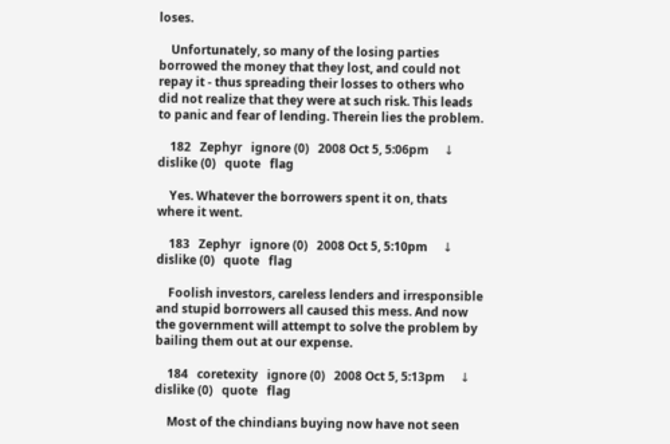loses.

    Unfortunately, so many of the losing parties borrowed the money that they lost, and could not repay it - thus spreading their losses to others who did not realize that they were at such risk. This leads to panic and fear of lending. Therein lies the problem.

    182   Zephyr   ignore (0)   2008 Oct 5, 5:06pm     ↓ dislike (0)   quote   flag

    Yes. Whatever the borrowers spent it on, thats where it went.

    183   Zephyr   ignore (0)   2008 Oct 5, 5:10pm     ↓ dislike (0)   quote   flag

    Foolish investors, careless lenders and irresponsible and stupid borrowers all caused this mess. And now the government will attempt to solve the problem by bailing them out at our expense.

    184   coretexity   ignore (0)   2008 Oct 5, 5:13pm     ↓ dislike (0)   quote   flag

    Most of the chindians buying now have not seen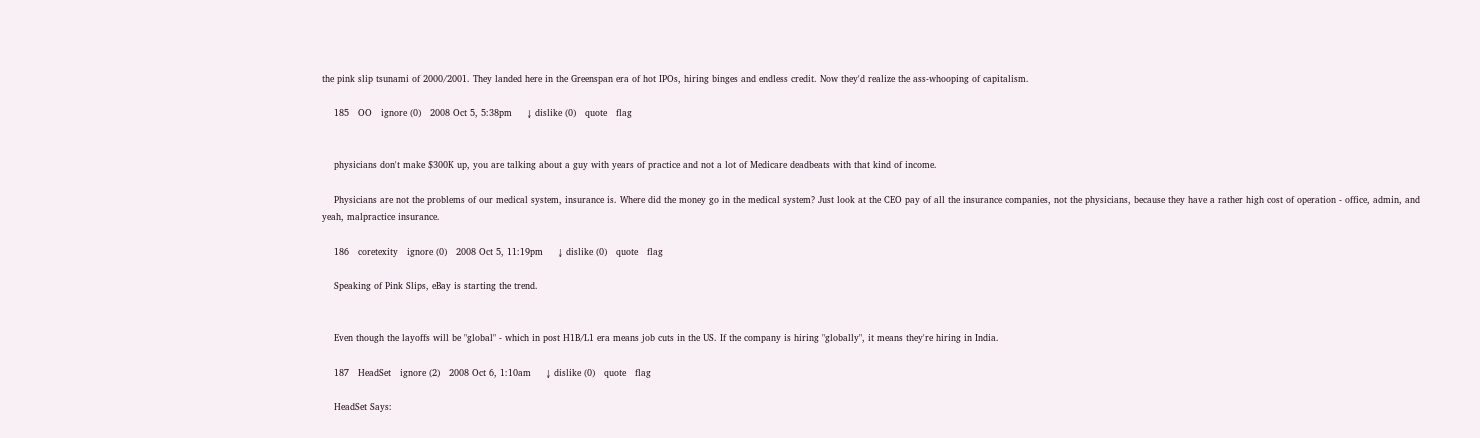the pink slip tsunami of 2000/2001. They landed here in the Greenspan era of hot IPOs, hiring binges and endless credit. Now they'd realize the ass-whooping of capitalism.

    185   OO   ignore (0)   2008 Oct 5, 5:38pm     ↓ dislike (0)   quote   flag


    physicians don't make $300K up, you are talking about a guy with years of practice and not a lot of Medicare deadbeats with that kind of income.

    Physicians are not the problems of our medical system, insurance is. Where did the money go in the medical system? Just look at the CEO pay of all the insurance companies, not the physicians, because they have a rather high cost of operation - office, admin, and yeah, malpractice insurance.

    186   coretexity   ignore (0)   2008 Oct 5, 11:19pm     ↓ dislike (0)   quote   flag

    Speaking of Pink Slips, eBay is starting the trend.


    Even though the layoffs will be "global" - which in post H1B/L1 era means job cuts in the US. If the company is hiring "globally", it means they're hiring in India.

    187   HeadSet   ignore (2)   2008 Oct 6, 1:10am     ↓ dislike (0)   quote   flag

    HeadSet Says: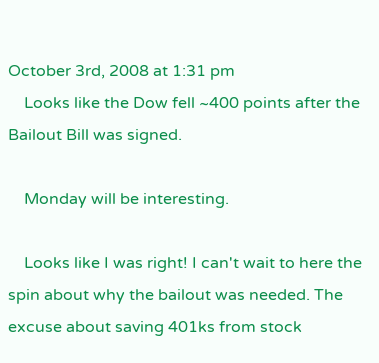October 3rd, 2008 at 1:31 pm
    Looks like the Dow fell ~400 points after the Bailout Bill was signed.

    Monday will be interesting.

    Looks like I was right! I can't wait to here the spin about why the bailout was needed. The excuse about saving 401ks from stock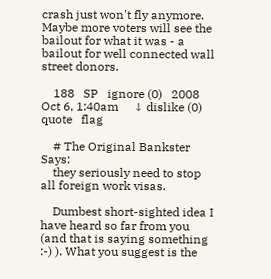crash just won't fly anymore. Maybe more voters will see the bailout for what it was - a bailout for well connected wall street donors.

    188   SP   ignore (0)   2008 Oct 6, 1:40am     ↓ dislike (0)   quote   flag

    # The Original Bankster Says:
    they seriously need to stop all foreign work visas.

    Dumbest short-sighted idea I have heard so far from you (and that is saying something :-) ). What you suggest is the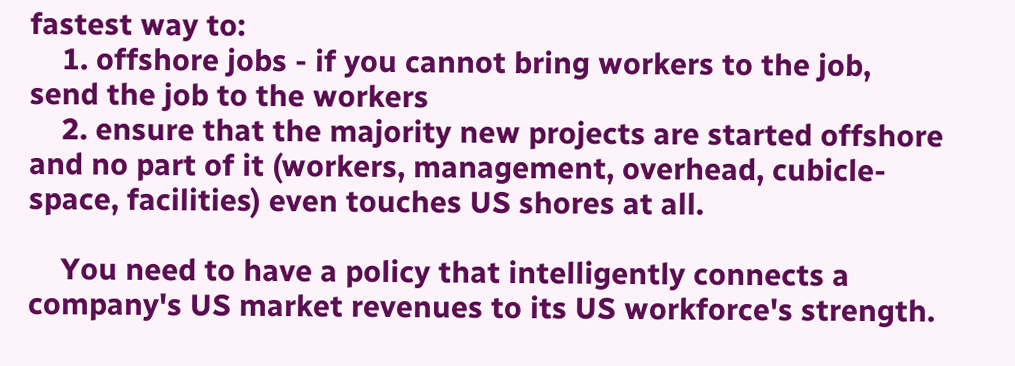fastest way to:
    1. offshore jobs - if you cannot bring workers to the job, send the job to the workers
    2. ensure that the majority new projects are started offshore and no part of it (workers, management, overhead, cubicle-space, facilities) even touches US shores at all.

    You need to have a policy that intelligently connects a company's US market revenues to its US workforce's strength.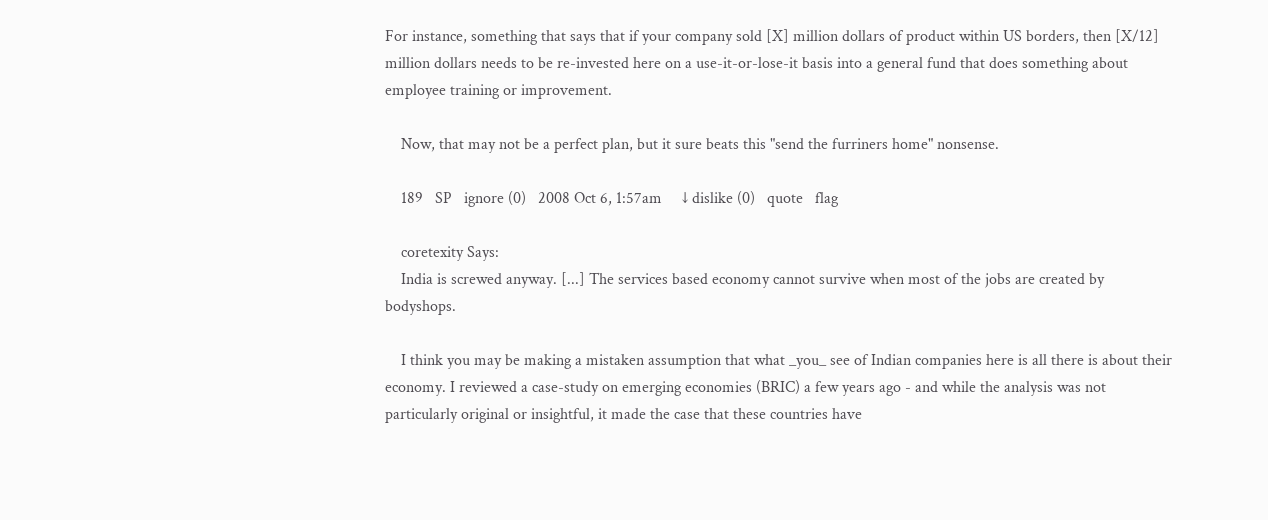For instance, something that says that if your company sold [X] million dollars of product within US borders, then [X/12] million dollars needs to be re-invested here on a use-it-or-lose-it basis into a general fund that does something about employee training or improvement.

    Now, that may not be a perfect plan, but it sure beats this "send the furriners home" nonsense.

    189   SP   ignore (0)   2008 Oct 6, 1:57am     ↓ dislike (0)   quote   flag

    coretexity Says:
    India is screwed anyway. [...] The services based economy cannot survive when most of the jobs are created by bodyshops.

    I think you may be making a mistaken assumption that what _you_ see of Indian companies here is all there is about their economy. I reviewed a case-study on emerging economies (BRIC) a few years ago - and while the analysis was not particularly original or insightful, it made the case that these countries have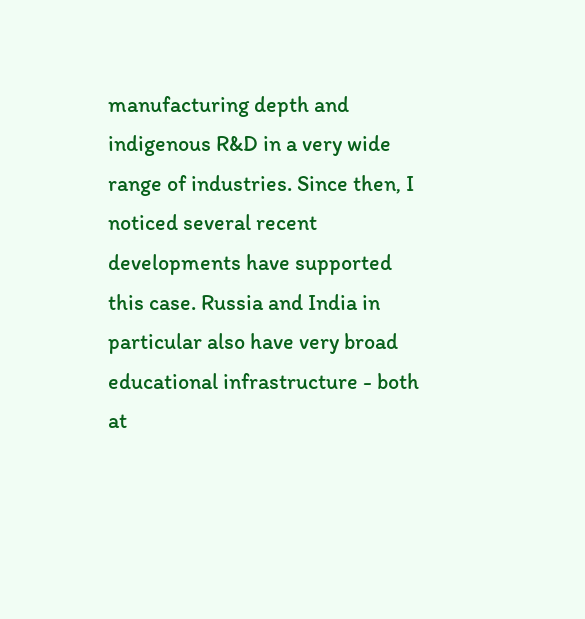manufacturing depth and indigenous R&D in a very wide range of industries. Since then, I noticed several recent developments have supported this case. Russia and India in particular also have very broad educational infrastructure - both at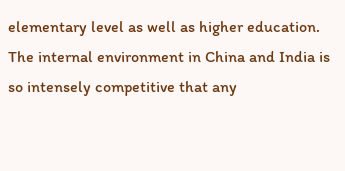elementary level as well as higher education. The internal environment in China and India is so intensely competitive that any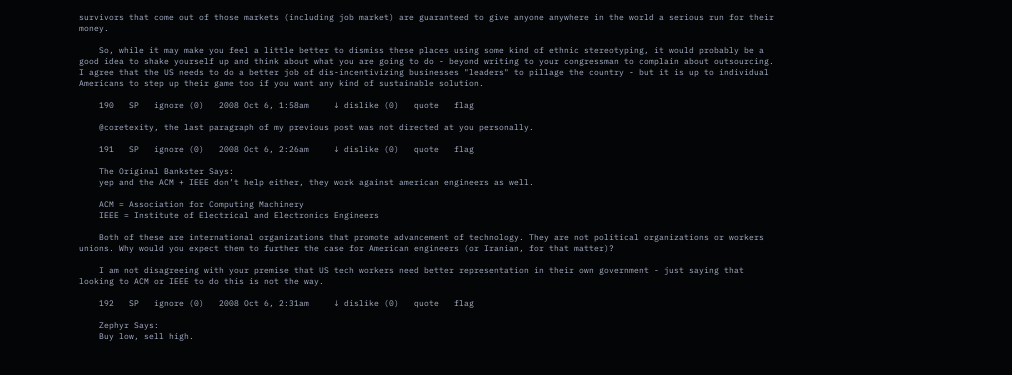survivors that come out of those markets (including job market) are guaranteed to give anyone anywhere in the world a serious run for their money.

    So, while it may make you feel a little better to dismiss these places using some kind of ethnic stereotyping, it would probably be a good idea to shake yourself up and think about what you are going to do - beyond writing to your congressman to complain about outsourcing. I agree that the US needs to do a better job of dis-incentivizing businesses "leaders" to pillage the country - but it is up to individual Americans to step up their game too if you want any kind of sustainable solution.

    190   SP   ignore (0)   2008 Oct 6, 1:58am     ↓ dislike (0)   quote   flag

    @coretexity, the last paragraph of my previous post was not directed at you personally.

    191   SP   ignore (0)   2008 Oct 6, 2:26am     ↓ dislike (0)   quote   flag

    The Original Bankster Says:
    yep and the ACM + IEEE don’t help either, they work against american engineers as well.

    ACM = Association for Computing Machinery
    IEEE = Institute of Electrical and Electronics Engineers

    Both of these are international organizations that promote advancement of technology. They are not political organizations or workers unions. Why would you expect them to further the case for American engineers (or Iranian, for that matter)?

    I am not disagreeing with your premise that US tech workers need better representation in their own government - just saying that looking to ACM or IEEE to do this is not the way.

    192   SP   ignore (0)   2008 Oct 6, 2:31am     ↓ dislike (0)   quote   flag

    Zephyr Says:
    Buy low, sell high.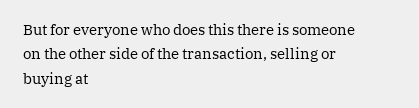But for everyone who does this there is someone on the other side of the transaction, selling or buying at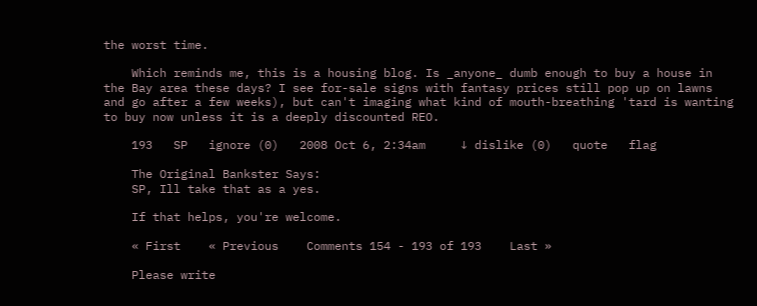the worst time.

    Which reminds me, this is a housing blog. Is _anyone_ dumb enough to buy a house in the Bay area these days? I see for-sale signs with fantasy prices still pop up on lawns and go after a few weeks), but can't imaging what kind of mouth-breathing 'tard is wanting to buy now unless it is a deeply discounted REO.

    193   SP   ignore (0)   2008 Oct 6, 2:34am     ↓ dislike (0)   quote   flag

    The Original Bankster Says:
    SP, Ill take that as a yes.

    If that helps, you're welcome.

    « First    « Previous    Comments 154 - 193 of 193    Last »

    Please write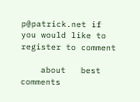p@patrick.net if you would like to register to comment

    about   best comments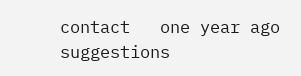contact   one year ago   suggestions